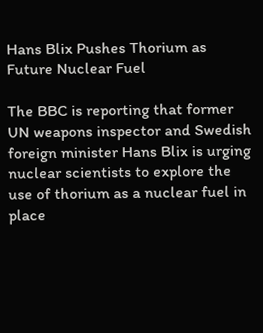Hans Blix Pushes Thorium as Future Nuclear Fuel

The BBC is reporting that former UN weapons inspector and Swedish foreign minister Hans Blix is urging nuclear scientists to explore the use of thorium as a nuclear fuel in place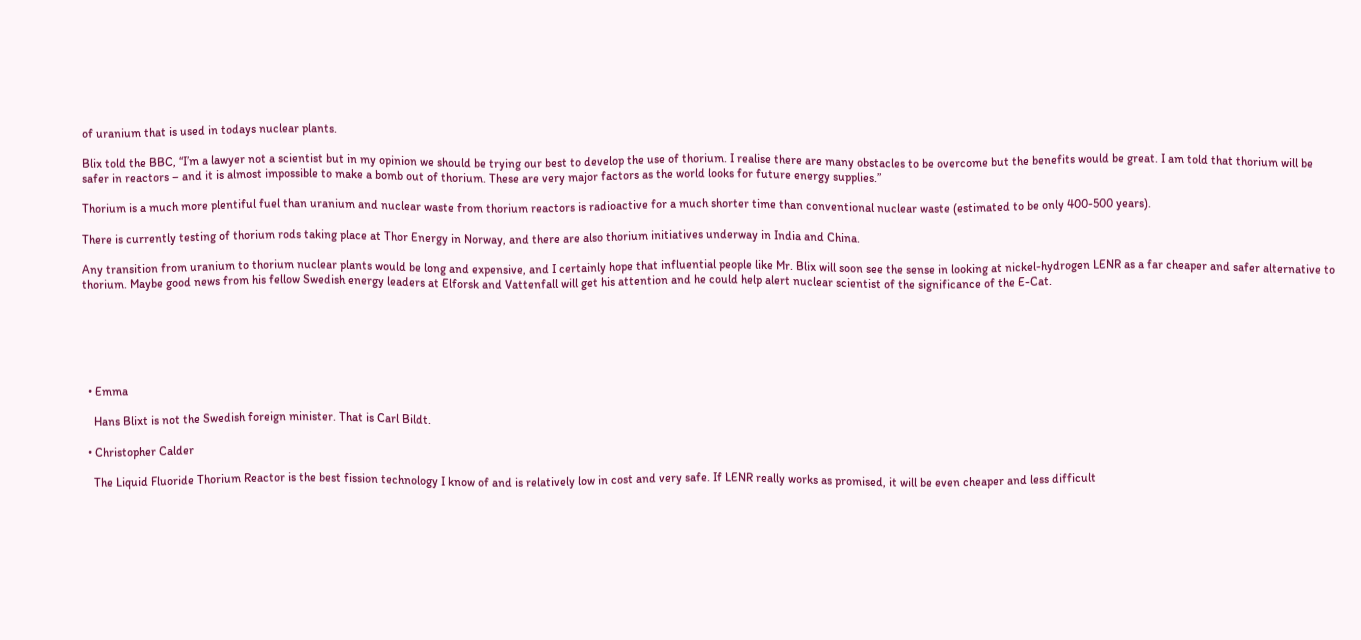of uranium that is used in todays nuclear plants.

Blix told the BBC, “I’m a lawyer not a scientist but in my opinion we should be trying our best to develop the use of thorium. I realise there are many obstacles to be overcome but the benefits would be great. I am told that thorium will be safer in reactors – and it is almost impossible to make a bomb out of thorium. These are very major factors as the world looks for future energy supplies.”

Thorium is a much more plentiful fuel than uranium and nuclear waste from thorium reactors is radioactive for a much shorter time than conventional nuclear waste (estimated to be only 400-500 years).

There is currently testing of thorium rods taking place at Thor Energy in Norway, and there are also thorium initiatives underway in India and China.

Any transition from uranium to thorium nuclear plants would be long and expensive, and I certainly hope that influential people like Mr. Blix will soon see the sense in looking at nickel-hydrogen LENR as a far cheaper and safer alternative to thorium. Maybe good news from his fellow Swedish energy leaders at Elforsk and Vattenfall will get his attention and he could help alert nuclear scientist of the significance of the E-Cat.






  • Emma

    Hans Blixt is not the Swedish foreign minister. That is Carl Bildt.

  • Christopher Calder

    The Liquid Fluoride Thorium Reactor is the best fission technology I know of and is relatively low in cost and very safe. If LENR really works as promised, it will be even cheaper and less difficult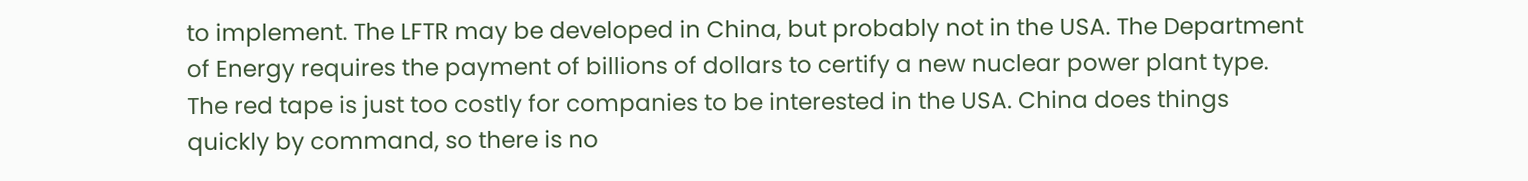to implement. The LFTR may be developed in China, but probably not in the USA. The Department of Energy requires the payment of billions of dollars to certify a new nuclear power plant type. The red tape is just too costly for companies to be interested in the USA. China does things quickly by command, so there is no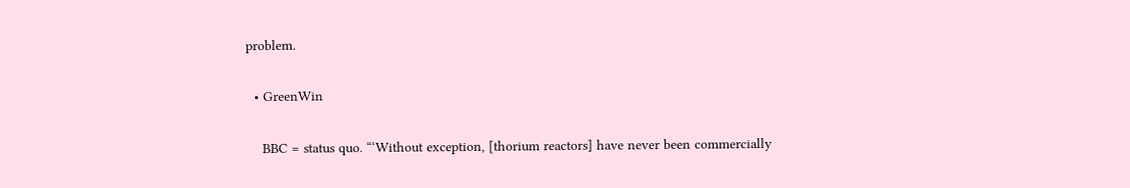problem.

  • GreenWin

    BBC = status quo. “‘Without exception, [thorium reactors] have never been commercially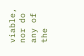viable, nor do any of the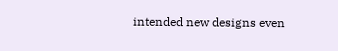intended new designs even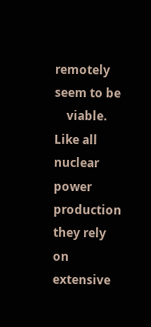remotely seem to be
    viable. Like all nuclear power production they rely on extensive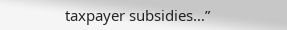taxpayer subsidies…”